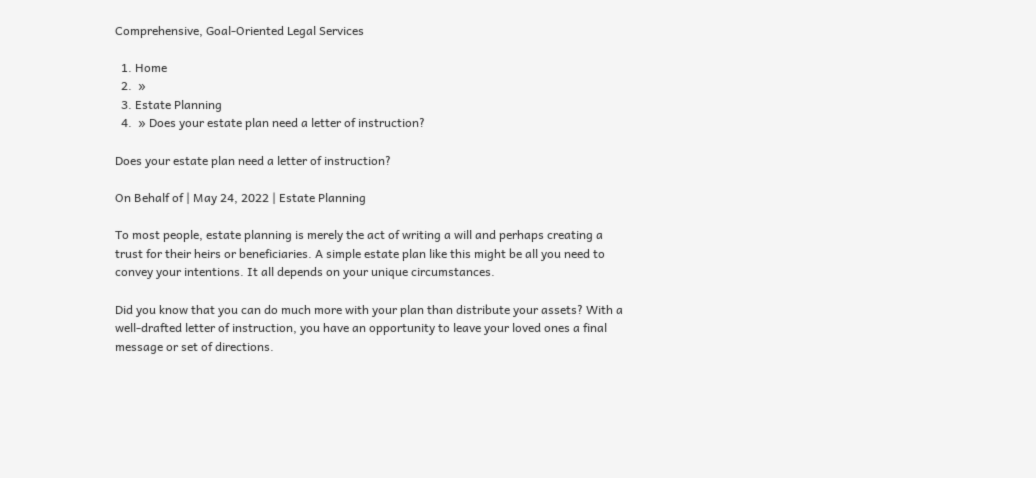Comprehensive, Goal-Oriented Legal Services

  1. Home
  2.  »
  3. Estate Planning
  4.  » Does your estate plan need a letter of instruction?

Does your estate plan need a letter of instruction?

On Behalf of | May 24, 2022 | Estate Planning

To most people, estate planning is merely the act of writing a will and perhaps creating a trust for their heirs or beneficiaries. A simple estate plan like this might be all you need to convey your intentions. It all depends on your unique circumstances.

Did you know that you can do much more with your plan than distribute your assets? With a well-drafted letter of instruction, you have an opportunity to leave your loved ones a final message or set of directions.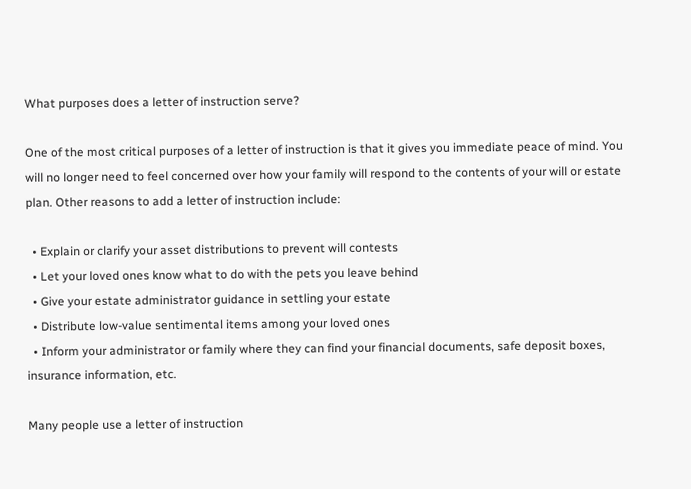What purposes does a letter of instruction serve?

One of the most critical purposes of a letter of instruction is that it gives you immediate peace of mind. You will no longer need to feel concerned over how your family will respond to the contents of your will or estate plan. Other reasons to add a letter of instruction include:

  • Explain or clarify your asset distributions to prevent will contests
  • Let your loved ones know what to do with the pets you leave behind
  • Give your estate administrator guidance in settling your estate
  • Distribute low-value sentimental items among your loved ones
  • Inform your administrator or family where they can find your financial documents, safe deposit boxes, insurance information, etc.

Many people use a letter of instruction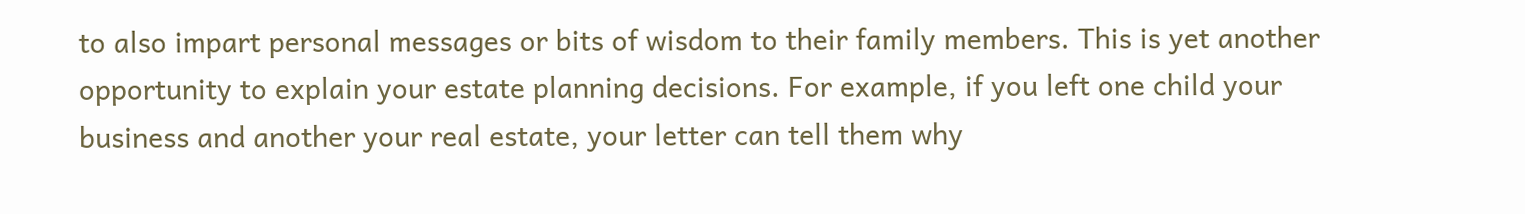to also impart personal messages or bits of wisdom to their family members. This is yet another opportunity to explain your estate planning decisions. For example, if you left one child your business and another your real estate, your letter can tell them why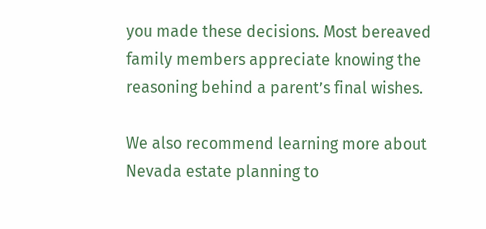you made these decisions. Most bereaved family members appreciate knowing the reasoning behind a parent’s final wishes.

We also recommend learning more about Nevada estate planning to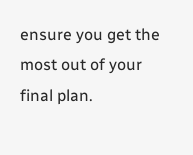ensure you get the most out of your final plan.